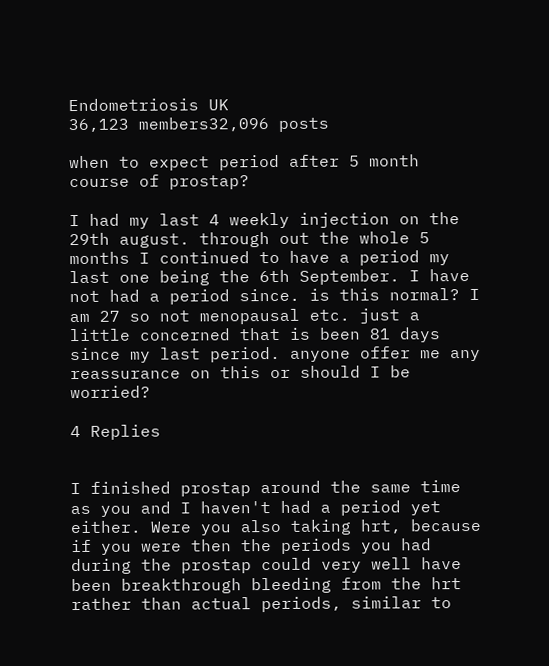Endometriosis UK
36,123 members32,096 posts

when to expect period after 5 month course of prostap?

I had my last 4 weekly injection on the 29th august. through out the whole 5 months I continued to have a period my last one being the 6th September. I have not had a period since. is this normal? I am 27 so not menopausal etc. just a little concerned that is been 81 days since my last period. anyone offer me any reassurance on this or should I be worried?

4 Replies


I finished prostap around the same time as you and I haven't had a period yet either. Were you also taking hrt, because if you were then the periods you had during the prostap could very well have been breakthrough bleeding from the hrt rather than actual periods, similar to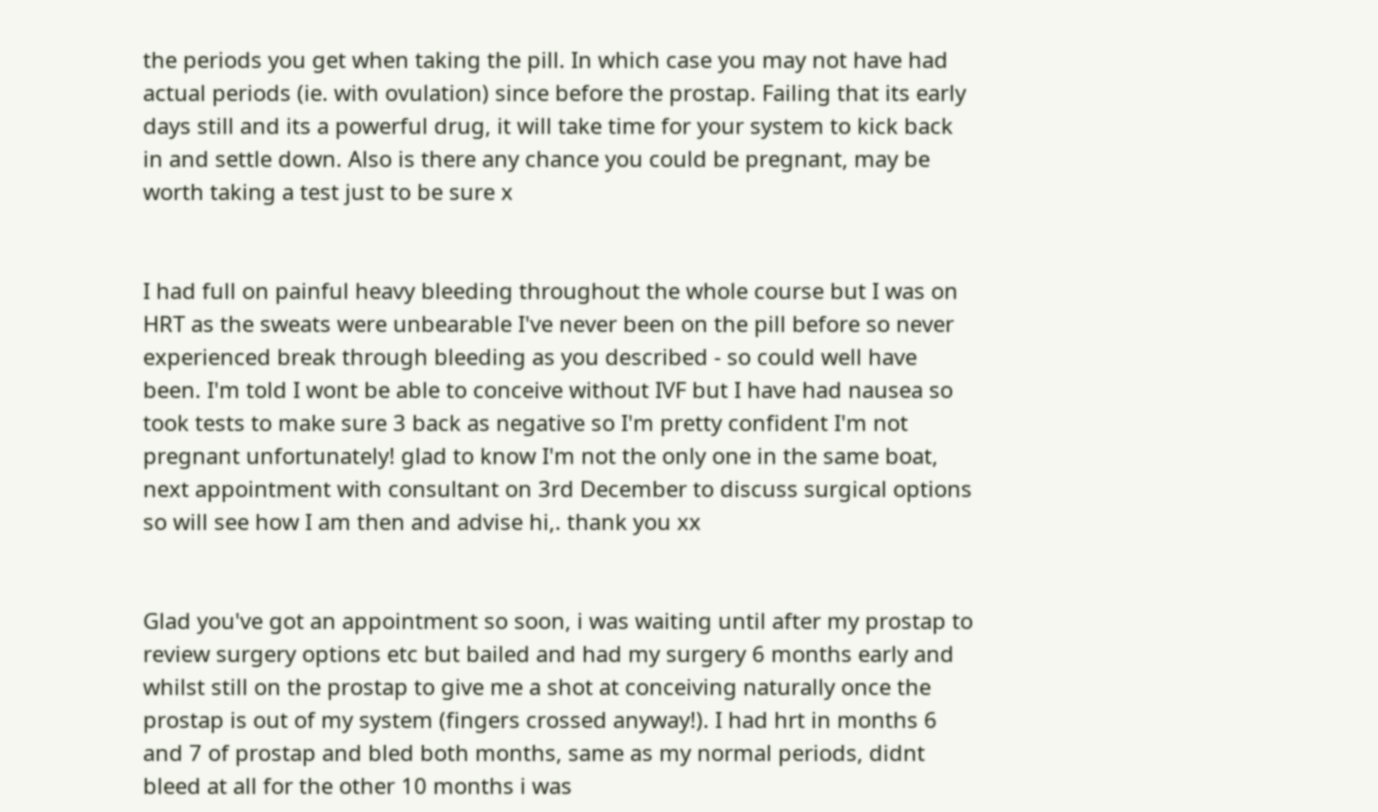the periods you get when taking the pill. In which case you may not have had actual periods (ie. with ovulation) since before the prostap. Failing that its early days still and its a powerful drug, it will take time for your system to kick back in and settle down. Also is there any chance you could be pregnant, may be worth taking a test just to be sure x


I had full on painful heavy bleeding throughout the whole course but I was on HRT as the sweats were unbearable I've never been on the pill before so never experienced break through bleeding as you described - so could well have been. I'm told I wont be able to conceive without IVF but I have had nausea so took tests to make sure 3 back as negative so I'm pretty confident I'm not pregnant unfortunately! glad to know I'm not the only one in the same boat, next appointment with consultant on 3rd December to discuss surgical options so will see how I am then and advise hi,. thank you xx


Glad you've got an appointment so soon, i was waiting until after my prostap to review surgery options etc but bailed and had my surgery 6 months early and whilst still on the prostap to give me a shot at conceiving naturally once the prostap is out of my system (fingers crossed anyway!). I had hrt in months 6 and 7 of prostap and bled both months, same as my normal periods, didnt bleed at all for the other 10 months i was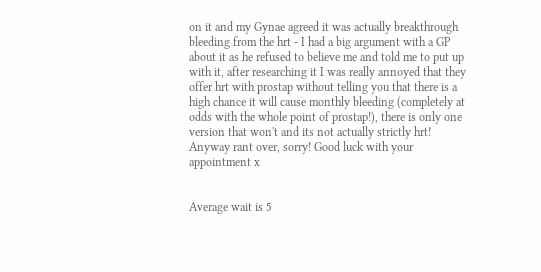on it and my Gynae agreed it was actually breakthrough bleeding from the hrt - I had a big argument with a GP about it as he refused to believe me and told me to put up with it, after researching it I was really annoyed that they offer hrt with prostap without telling you that there is a high chance it will cause monthly bleeding (completely at odds with the whole point of prostap!), there is only one version that won't and its not actually strictly hrt! Anyway rant over, sorry! Good luck with your appointment x


Average wait is 5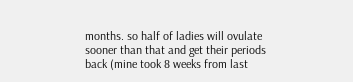months. so half of ladies will ovulate sooner than that and get their periods back (mine took 8 weeks from last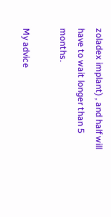zoladex implant) , and half will have to wait longer than 5 months.

My advice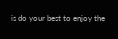is do your best to enjoy the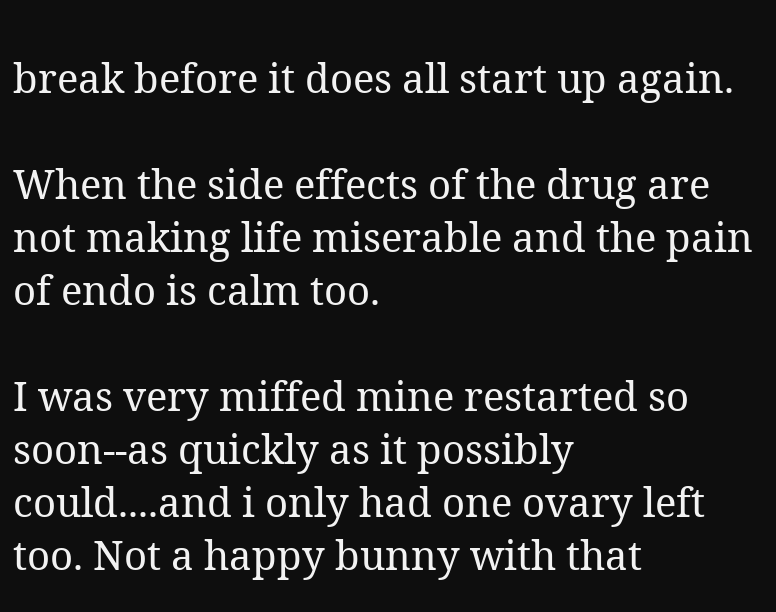break before it does all start up again.

When the side effects of the drug are not making life miserable and the pain of endo is calm too.

I was very miffed mine restarted so soon--as quickly as it possibly could....and i only had one ovary left too. Not a happy bunny with that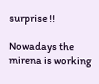surprise !!

Nowadays the mirena is working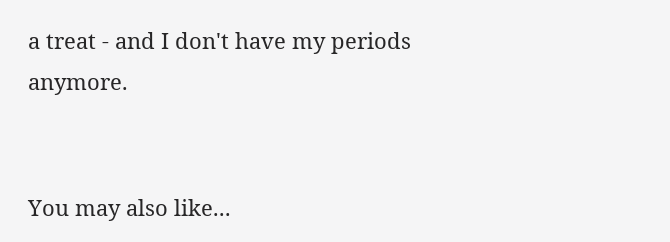a treat - and I don't have my periods anymore.


You may also like...